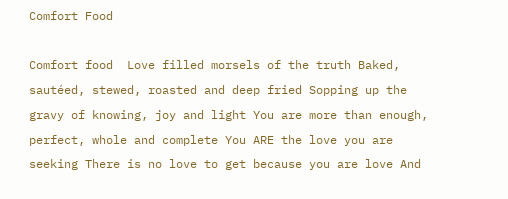Comfort Food

Comfort food  Love filled morsels of the truth Baked, sautéed, stewed, roasted and deep fried Sopping up the gravy of knowing, joy and light You are more than enough, perfect, whole and complete You ARE the love you are seeking There is no love to get because you are love And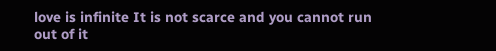love is infinite It is not scarce and you cannot run out of it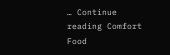… Continue reading Comfort Food